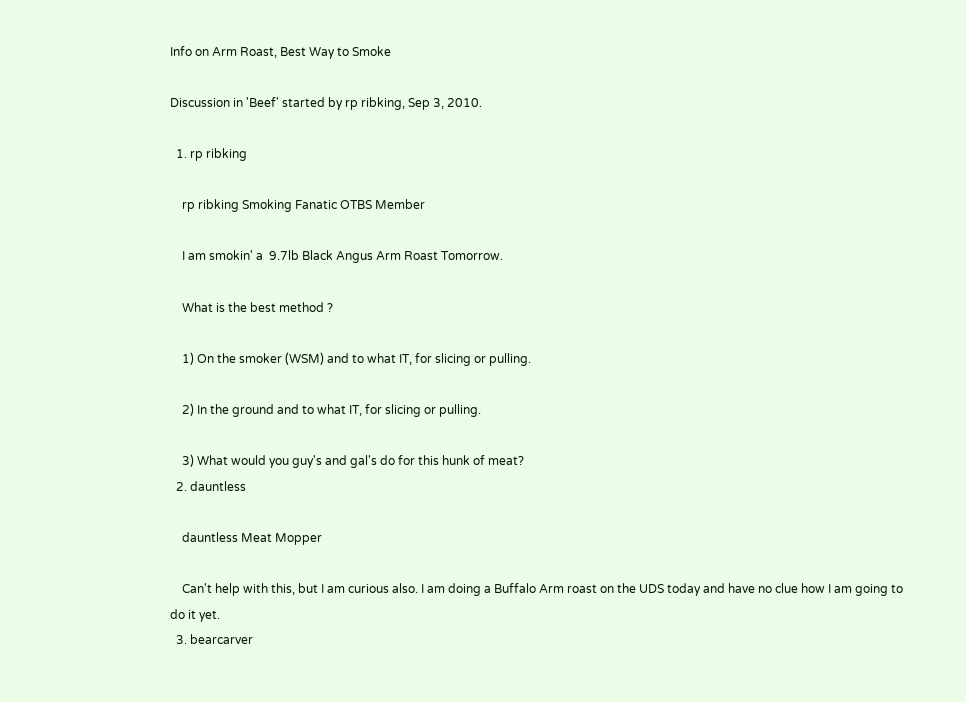Info on Arm Roast, Best Way to Smoke

Discussion in 'Beef' started by rp ribking, Sep 3, 2010.

  1. rp ribking

    rp ribking Smoking Fanatic OTBS Member

    I am smokin' a  9.7lb Black Angus Arm Roast Tomorrow.

    What is the best method ?

    1) On the smoker (WSM) and to what IT, for slicing or pulling.

    2) In the ground and to what IT, for slicing or pulling.

    3) What would you guy's and gal's do for this hunk of meat?
  2. dauntless

    dauntless Meat Mopper

    Can't help with this, but I am curious also. I am doing a Buffalo Arm roast on the UDS today and have no clue how I am going to do it yet.
  3. bearcarver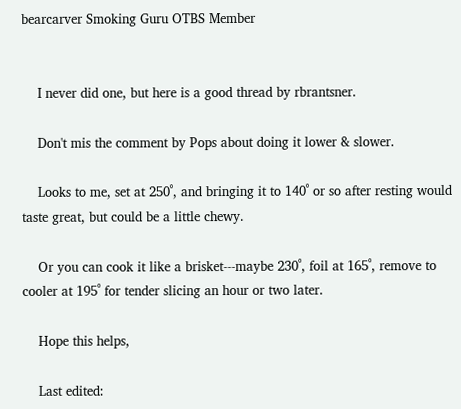bearcarver Smoking Guru OTBS Member


    I never did one, but here is a good thread by rbrantsner.

    Don't mis the comment by Pops about doing it lower & slower.

    Looks to me, set at 250˚, and bringing it to 140˚ or so after resting would taste great, but could be a little chewy.

    Or you can cook it like a brisket---maybe 230˚, foil at 165˚, remove to cooler at 195˚ for tender slicing an hour or two later.

    Hope this helps,

    Last edited: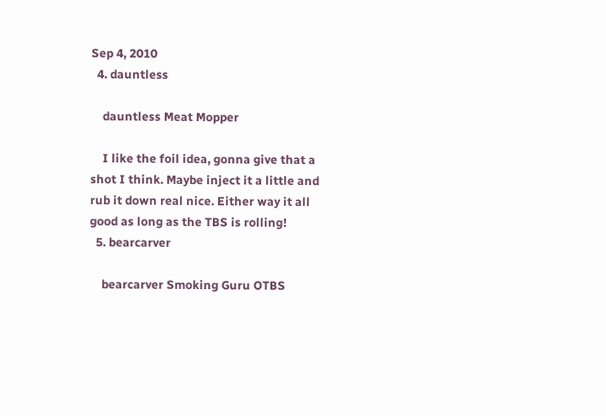Sep 4, 2010
  4. dauntless

    dauntless Meat Mopper

    I like the foil idea, gonna give that a shot I think. Maybe inject it a little and rub it down real nice. Either way it all good as long as the TBS is rolling!
  5. bearcarver

    bearcarver Smoking Guru OTBS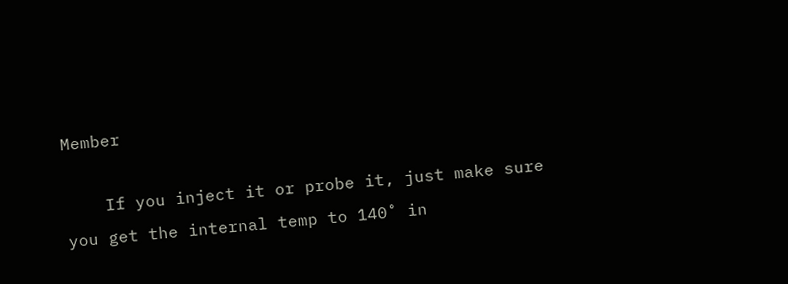Member

    If you inject it or probe it, just make sure you get the internal temp to 140˚ in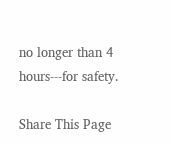no longer than 4 hours---for safety.

Share This Page